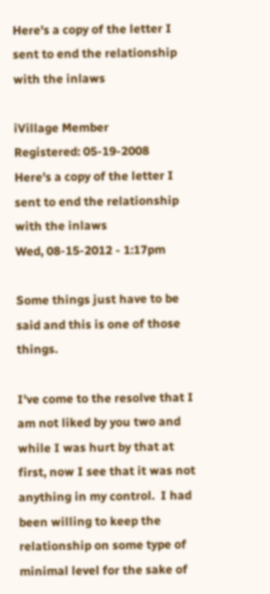Here's a copy of the letter I sent to end the relationship with the inlaws

iVillage Member
Registered: 05-19-2008
Here's a copy of the letter I sent to end the relationship with the inlaws
Wed, 08-15-2012 - 1:17pm

Some things just have to be said and this is one of those things.

I've come to the resolve that I am not liked by you two and while I was hurt by that at first, now I see that it was not anything in my control.  I had been willing to keep the relationship on some type of minimal level for the sake of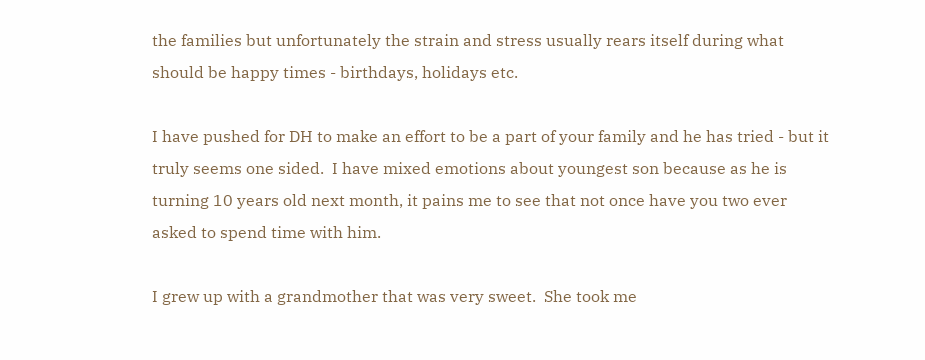the families but unfortunately the strain and stress usually rears itself during what should be happy times - birthdays, holidays etc.

I have pushed for DH to make an effort to be a part of your family and he has tried - but it truly seems one sided.  I have mixed emotions about youngest son because as he is turning 10 years old next month, it pains me to see that not once have you two ever asked to spend time with him.

I grew up with a grandmother that was very sweet.  She took me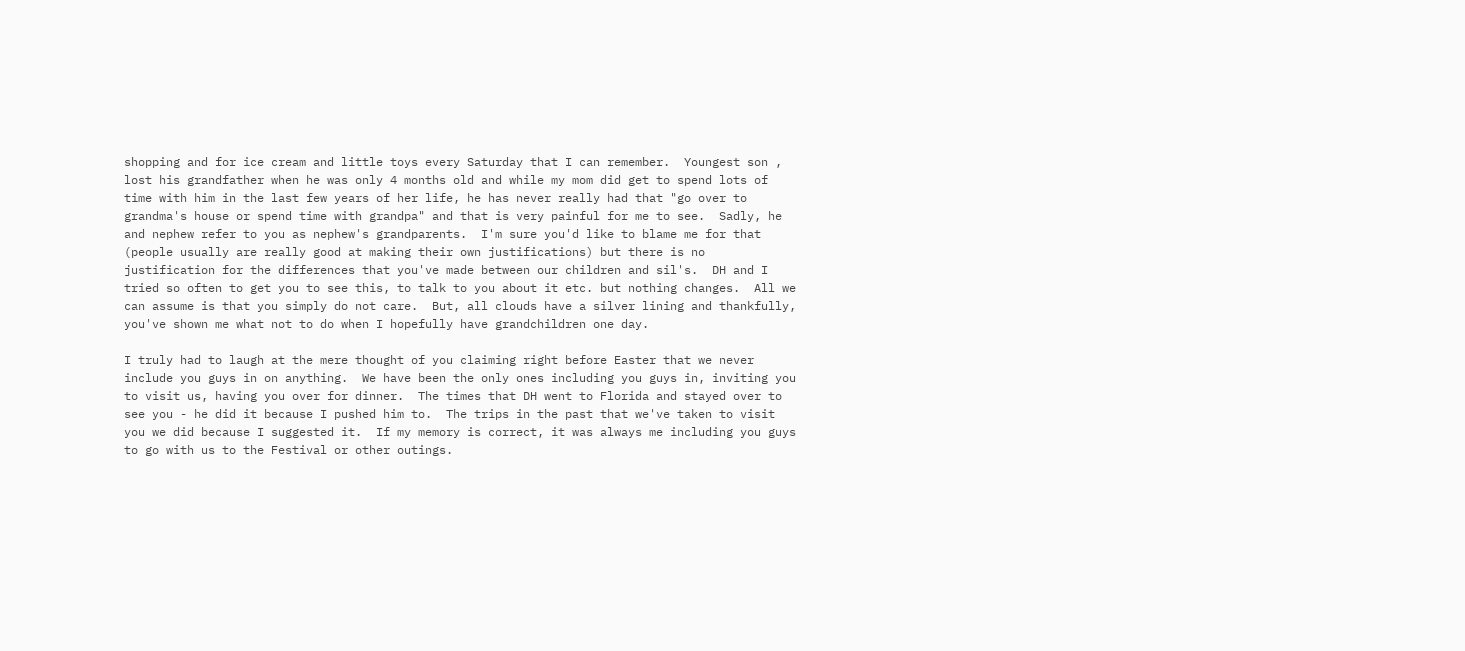shopping and for ice cream and little toys every Saturday that I can remember.  Youngest son , lost his grandfather when he was only 4 months old and while my mom did get to spend lots of time with him in the last few years of her life, he has never really had that "go over to grandma's house or spend time with grandpa" and that is very painful for me to see.  Sadly, he and nephew refer to you as nephew's grandparents.  I'm sure you'd like to blame me for that (people usually are really good at making their own justifications) but there is no justification for the differences that you've made between our children and sil's.  DH and I tried so often to get you to see this, to talk to you about it etc. but nothing changes.  All we can assume is that you simply do not care.  But, all clouds have a silver lining and thankfully, you've shown me what not to do when I hopefully have grandchildren one day.

I truly had to laugh at the mere thought of you claiming right before Easter that we never include you guys in on anything.  We have been the only ones including you guys in, inviting you to visit us, having you over for dinner.  The times that DH went to Florida and stayed over to see you - he did it because I pushed him to.  The trips in the past that we've taken to visit you we did because I suggested it.  If my memory is correct, it was always me including you guys to go with us to the Festival or other outings.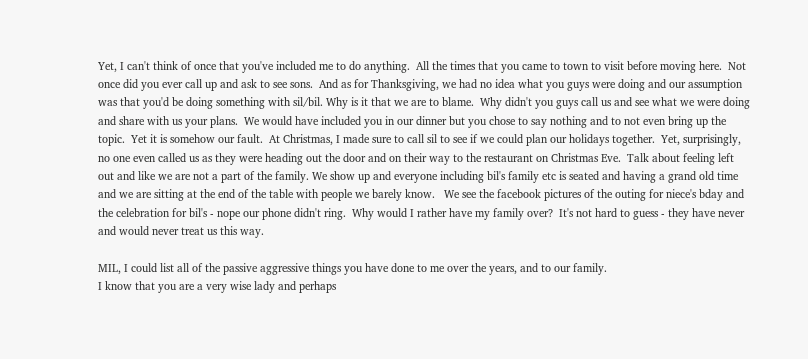Yet, I can't think of once that you've included me to do anything.  All the times that you came to town to visit before moving here.  Not once did you ever call up and ask to see sons.  And as for Thanksgiving, we had no idea what you guys were doing and our assumption was that you'd be doing something with sil/bil. Why is it that we are to blame.  Why didn't you guys call us and see what we were doing and share with us your plans.  We would have included you in our dinner but you chose to say nothing and to not even bring up the topic.  Yet it is somehow our fault.  At Christmas, I made sure to call sil to see if we could plan our holidays together.  Yet, surprisingly, no one even called us as they were heading out the door and on their way to the restaurant on Christmas Eve.  Talk about feeling left out and like we are not a part of the family. We show up and everyone including bil's family etc is seated and having a grand old time and we are sitting at the end of the table with people we barely know.   We see the facebook pictures of the outing for niece's bday and the celebration for bil's - nope our phone didn't ring.  Why would I rather have my family over?  It's not hard to guess - they have never and would never treat us this way.

MIL, I could list all of the passive aggressive things you have done to me over the years, and to our family.
I know that you are a very wise lady and perhaps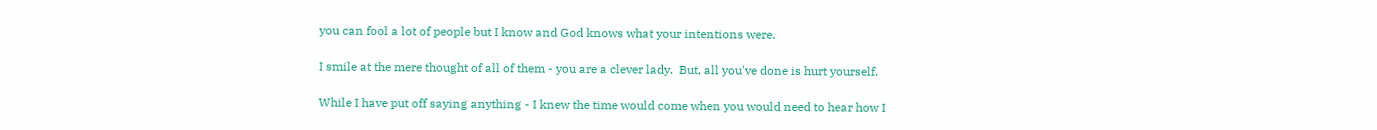you can fool a lot of people but I know and God knows what your intentions were.

I smile at the mere thought of all of them - you are a clever lady.  But, all you've done is hurt yourself.

While I have put off saying anything - I knew the time would come when you would need to hear how I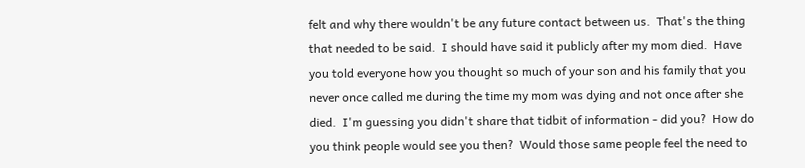felt and why there wouldn't be any future contact between us.  That's the thing that needed to be said.  I should have said it publicly after my mom died.  Have you told everyone how you thought so much of your son and his family that you never once called me during the time my mom was dying and not once after she died.  I'm guessing you didn't share that tidbit of information - did you?  How do you think people would see you then?  Would those same people feel the need to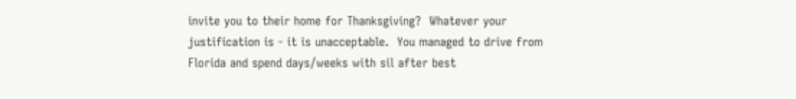invite you to their home for Thanksgiving?  Whatever your justification is - it is unacceptable.  You managed to drive from Florida and spend days/weeks with sil after best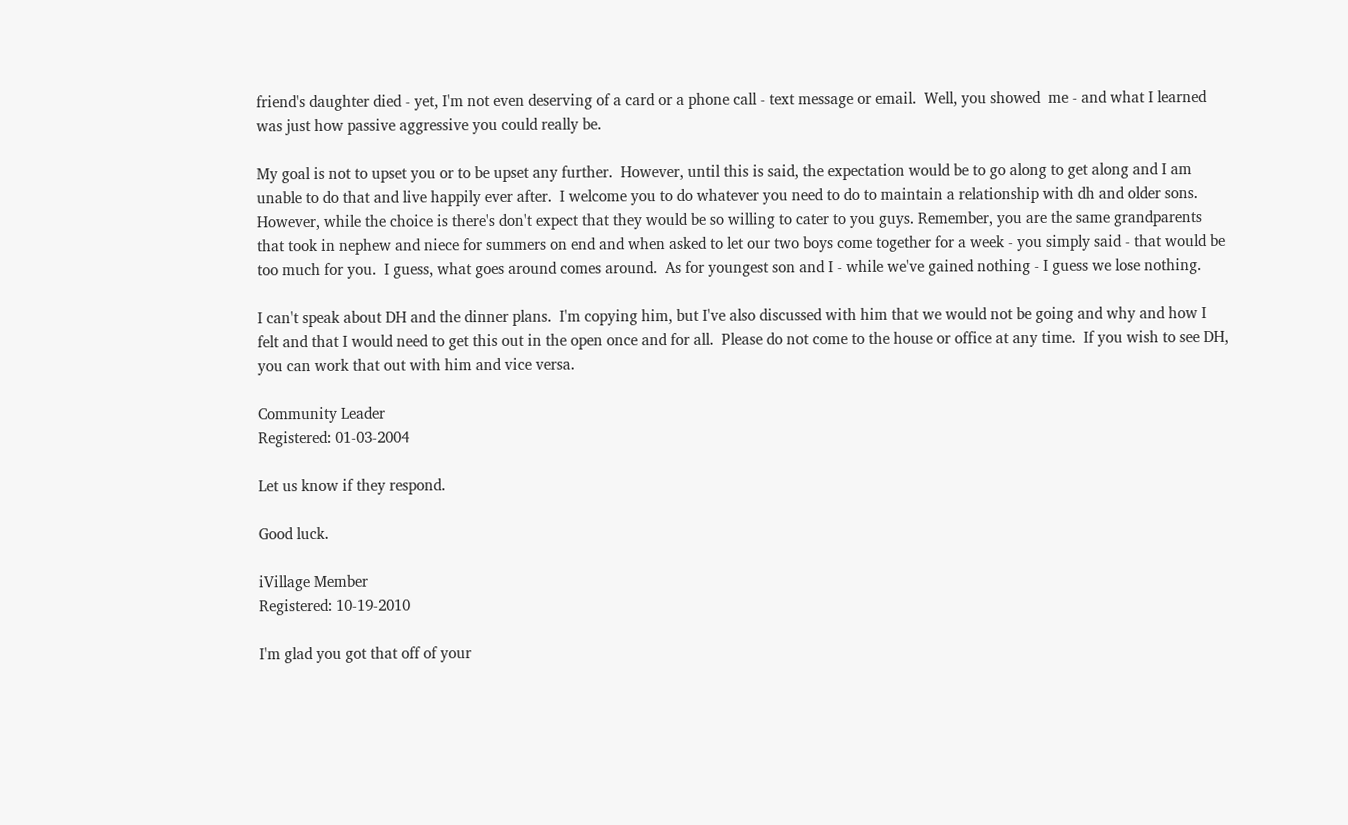friend's daughter died - yet, I'm not even deserving of a card or a phone call - text message or email.  Well, you showed  me - and what I learned was just how passive aggressive you could really be.

My goal is not to upset you or to be upset any further.  However, until this is said, the expectation would be to go along to get along and I am unable to do that and live happily ever after.  I welcome you to do whatever you need to do to maintain a relationship with dh and older sons.  However, while the choice is there's don't expect that they would be so willing to cater to you guys. Remember, you are the same grandparents that took in nephew and niece for summers on end and when asked to let our two boys come together for a week - you simply said - that would be too much for you.  I guess, what goes around comes around.  As for youngest son and I - while we've gained nothing - I guess we lose nothing.

I can't speak about DH and the dinner plans.  I'm copying him, but I've also discussed with him that we would not be going and why and how I felt and that I would need to get this out in the open once and for all.  Please do not come to the house or office at any time.  If you wish to see DH, you can work that out with him and vice versa.

Community Leader
Registered: 01-03-2004

Let us know if they respond.

Good luck.

iVillage Member
Registered: 10-19-2010

I'm glad you got that off of your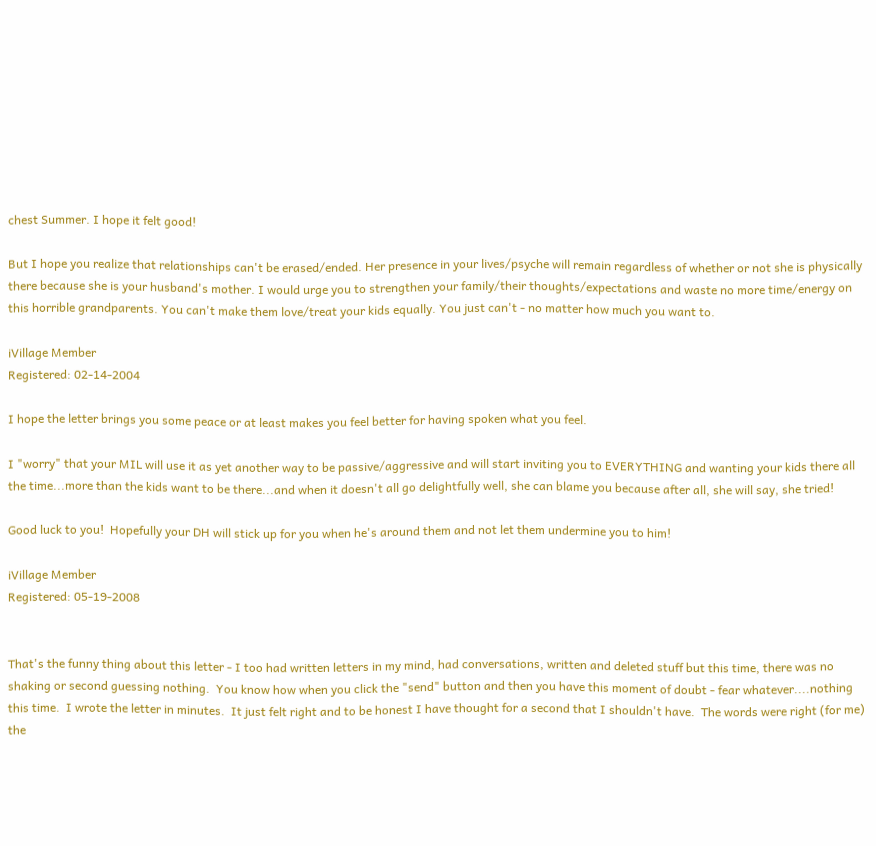chest Summer. I hope it felt good!

But I hope you realize that relationships can't be erased/ended. Her presence in your lives/psyche will remain regardless of whether or not she is physically there because she is your husband's mother. I would urge you to strengthen your family/their thoughts/expectations and waste no more time/energy on this horrible grandparents. You can't make them love/treat your kids equally. You just can't - no matter how much you want to.

iVillage Member
Registered: 02-14-2004

I hope the letter brings you some peace or at least makes you feel better for having spoken what you feel.

I "worry" that your MIL will use it as yet another way to be passive/aggressive and will start inviting you to EVERYTHING and wanting your kids there all the time...more than the kids want to be there...and when it doesn't all go delightfully well, she can blame you because after all, she will say, she tried!

Good luck to you!  Hopefully your DH will stick up for you when he's around them and not let them undermine you to him!

iVillage Member
Registered: 05-19-2008


That's the funny thing about this letter - I too had written letters in my mind, had conversations, written and deleted stuff but this time, there was no shaking or second guessing nothing.  You know how when you click the "send" button and then you have this moment of doubt - fear whatever....nothing this time.  I wrote the letter in minutes.  It just felt right and to be honest I have thought for a second that I shouldn't have.  The words were right (for me) the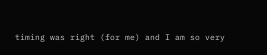timing was right (for me) and I am so very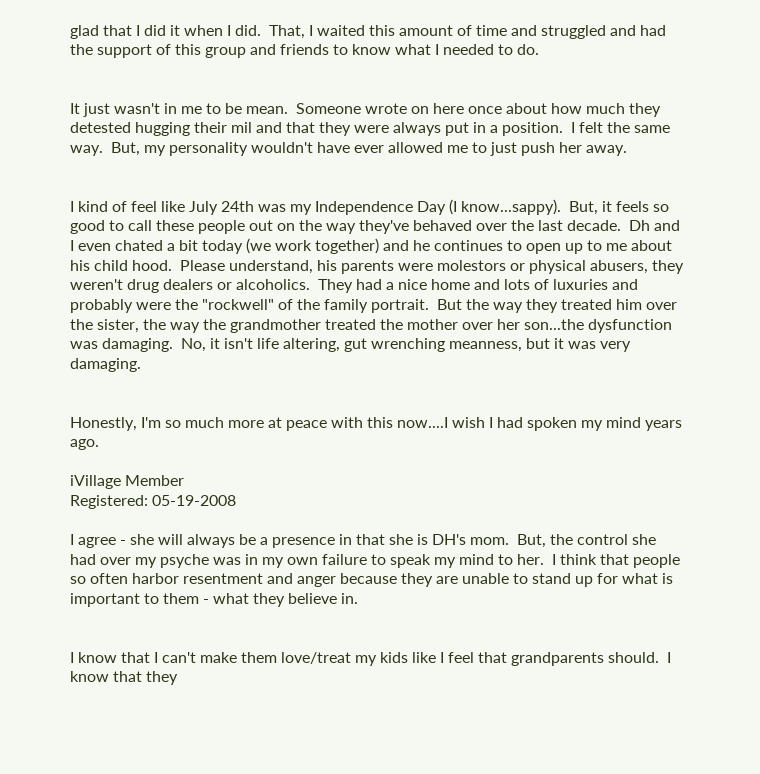glad that I did it when I did.  That, I waited this amount of time and struggled and had the support of this group and friends to know what I needed to do.


It just wasn't in me to be mean.  Someone wrote on here once about how much they detested hugging their mil and that they were always put in a position.  I felt the same way.  But, my personality wouldn't have ever allowed me to just push her away.


I kind of feel like July 24th was my Independence Day (I know...sappy).  But, it feels so good to call these people out on the way they've behaved over the last decade.  Dh and I even chated a bit today (we work together) and he continues to open up to me about his child hood.  Please understand, his parents were molestors or physical abusers, they weren't drug dealers or alcoholics.  They had a nice home and lots of luxuries and probably were the "rockwell" of the family portrait.  But the way they treated him over the sister, the way the grandmother treated the mother over her son...the dysfunction was damaging.  No, it isn't life altering, gut wrenching meanness, but it was very damaging.


Honestly, I'm so much more at peace with this now....I wish I had spoken my mind years ago.

iVillage Member
Registered: 05-19-2008

I agree - she will always be a presence in that she is DH's mom.  But, the control she had over my psyche was in my own failure to speak my mind to her.  I think that people so often harbor resentment and anger because they are unable to stand up for what is important to them - what they believe in.


I know that I can't make them love/treat my kids like I feel that grandparents should.  I know that they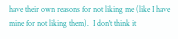have their own reasons for not liking me (like I have mine for not liking them).  I don't think it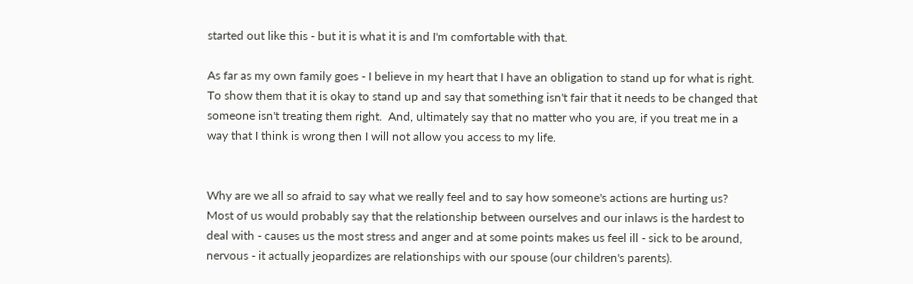started out like this - but it is what it is and I'm comfortable with that.

As far as my own family goes - I believe in my heart that I have an obligation to stand up for what is right.  To show them that it is okay to stand up and say that something isn't fair that it needs to be changed that someone isn't treating them right.  And, ultimately say that no matter who you are, if you treat me in a way that I think is wrong then I will not allow you access to my life.


Why are we all so afraid to say what we really feel and to say how someone's actions are hurting us?  Most of us would probably say that the relationship between ourselves and our inlaws is the hardest to deal with - causes us the most stress and anger and at some points makes us feel ill - sick to be around, nervous - it actually jeopardizes are relationships with our spouse (our children's parents).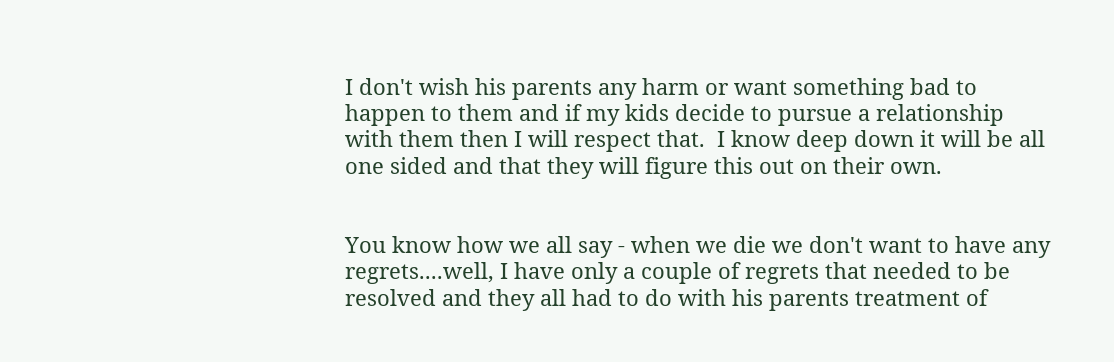I don't wish his parents any harm or want something bad to happen to them and if my kids decide to pursue a relationship with them then I will respect that.  I know deep down it will be all one sided and that they will figure this out on their own.


You know how we all say - when we die we don't want to have any regrets....well, I have only a couple of regrets that needed to be resolved and they all had to do with his parents treatment of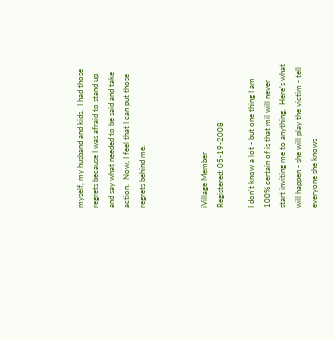myself, my husband and kids.  I had those regrets because I was afraid to stand up and say what needed to be said and take action.  Now, I feel that I can put those regrets behind me.



iVillage Member
Registered: 05-19-2008

I don't know a lot - but one thing I am 100% certain of is that mil will never start inviting me to anything.  Here's what will happen - she will play the victim - tell everyone she knows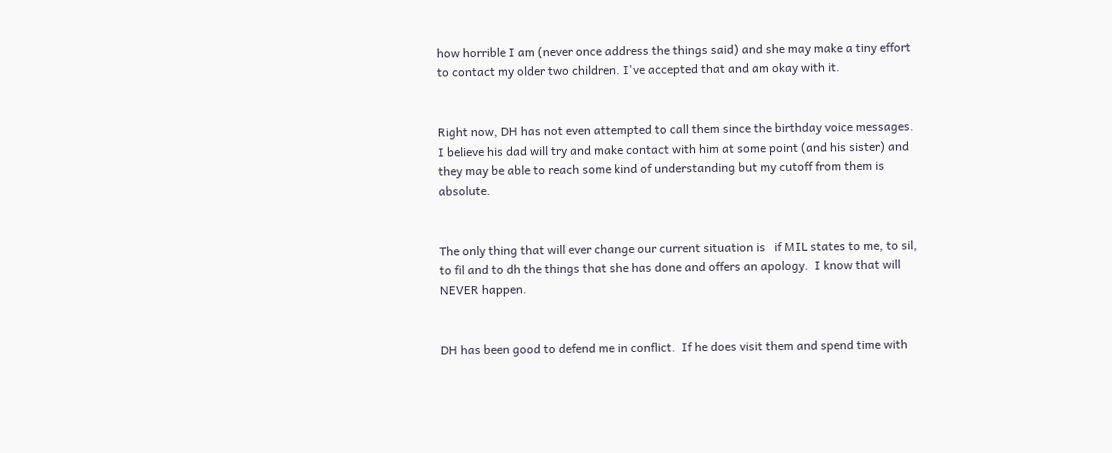how horrible I am (never once address the things said) and she may make a tiny effort to contact my older two children. I've accepted that and am okay with it.


Right now, DH has not even attempted to call them since the birthday voice messages.  I believe his dad will try and make contact with him at some point (and his sister) and they may be able to reach some kind of understanding but my cutoff from them is absolute.


The only thing that will ever change our current situation is   if MIL states to me, to sil, to fil and to dh the things that she has done and offers an apology.  I know that will NEVER happen.


DH has been good to defend me in conflict.  If he does visit them and spend time with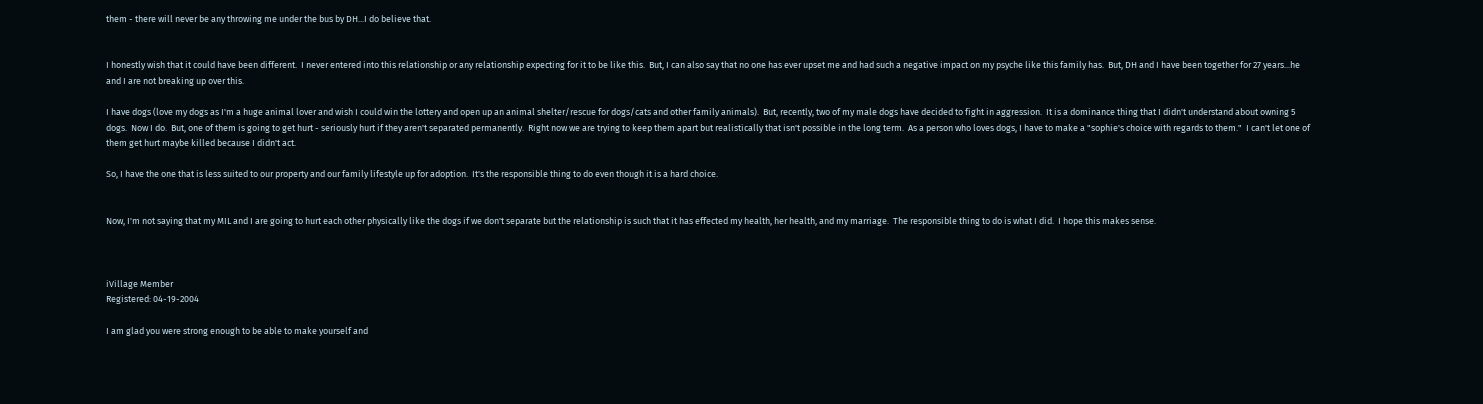them - there will never be any throwing me under the bus by DH...I do believe that.


I honestly wish that it could have been different.  I never entered into this relationship or any relationship expecting for it to be like this.  But, I can also say that no one has ever upset me and had such a negative impact on my psyche like this family has.  But, DH and I have been together for 27 years...he and I are not breaking up over this.

I have dogs (love my dogs as I'm a huge animal lover and wish I could win the lottery and open up an animal shelter/rescue for dogs/cats and other family animals).  But, recently, two of my male dogs have decided to fight in aggression.  It is a dominance thing that I didn't understand about owning 5 dogs.  Now I do.  But, one of them is going to get hurt - seriously hurt if they aren't separated permanently.  Right now we are trying to keep them apart but realistically that isn't possible in the long term.  As a person who loves dogs, I have to make a "sophie's choice with regards to them."  I can't let one of them get hurt maybe killed because I didn't act.

So, I have the one that is less suited to our property and our family lifestyle up for adoption.  It's the responsible thing to do even though it is a hard choice.


Now, I'm not saying that my MIL and I are going to hurt each other physically like the dogs if we don't separate but the relationship is such that it has effected my health, her health, and my marriage.  The responsible thing to do is what I did.  I hope this makes sense.



iVillage Member
Registered: 04-19-2004

I am glad you were strong enough to be able to make yourself and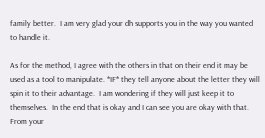family better.  I am very glad your dh supports you in the way you wanted to handle it.

As for the method, I agree with the others in that on their end it may be used as a tool to manipulate. *IF* they tell anyone about the letter they will spin it to their advantage.  I am wondering if they will just keep it to themselves.  In the end that is okay and I can see you are okay with that.  From your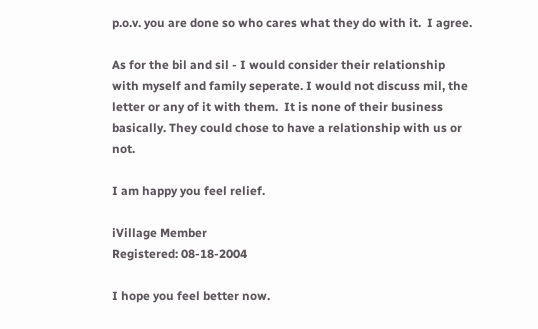p.o.v. you are done so who cares what they do with it.  I agree.

As for the bil and sil - I would consider their relationship with myself and family seperate. I would not discuss mil, the letter or any of it with them.  It is none of their business basically. They could chose to have a relationship with us or not.

I am happy you feel relief.

iVillage Member
Registered: 08-18-2004

I hope you feel better now.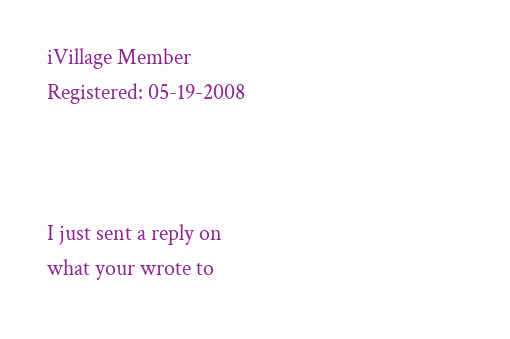iVillage Member
Registered: 05-19-2008



I just sent a reply on what your wrote to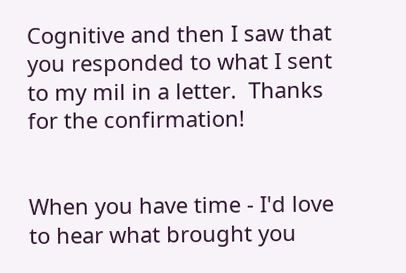Cognitive and then I saw that you responded to what I sent to my mil in a letter.  Thanks for the confirmation!


When you have time - I'd love to hear what brought you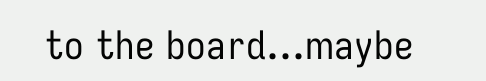to the board...maybe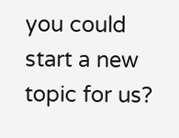you could start a new topic for us?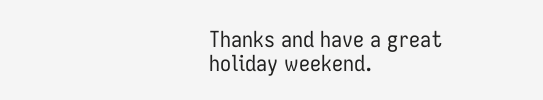Thanks and have a great holiday weekend.